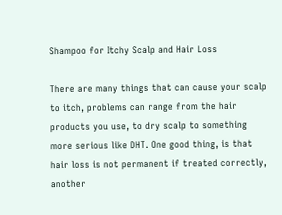Shampoo for Itchy Scalp and Hair Loss

There are many things that can cause your scalp to itch, problems can range from the hair products you use, to dry scalp to something more serious like DHT. One good thing, is that hair loss is not permanent if treated correctly, another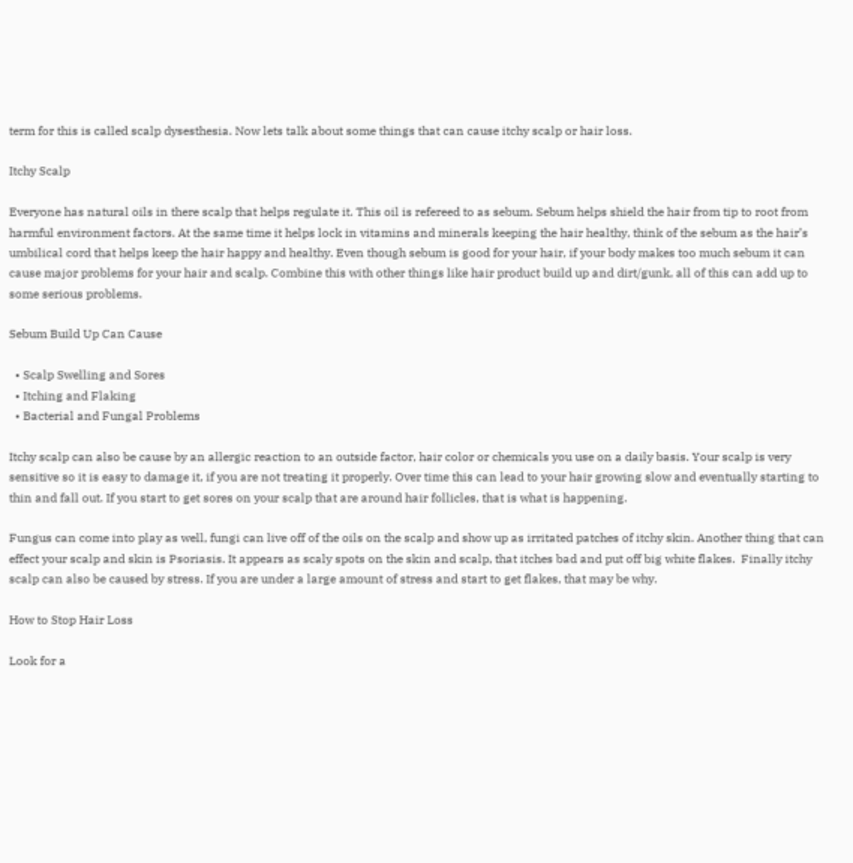term for this is called scalp dysesthesia. Now lets talk about some things that can cause itchy scalp or hair loss.

Itchy Scalp

Everyone has natural oils in there scalp that helps regulate it. This oil is refereed to as sebum. Sebum helps shield the hair from tip to root from harmful environment factors. At the same time it helps lock in vitamins and minerals keeping the hair healthy, think of the sebum as the hair’s umbilical cord that helps keep the hair happy and healthy. Even though sebum is good for your hair, if your body makes too much sebum it can cause major problems for your hair and scalp. Combine this with other things like hair product build up and dirt/gunk, all of this can add up to some serious problems.

Sebum Build Up Can Cause

  • Scalp Swelling and Sores
  • Itching and Flaking
  • Bacterial and Fungal Problems

Itchy scalp can also be cause by an allergic reaction to an outside factor, hair color or chemicals you use on a daily basis. Your scalp is very sensitive so it is easy to damage it, if you are not treating it properly. Over time this can lead to your hair growing slow and eventually starting to thin and fall out. If you start to get sores on your scalp that are around hair follicles, that is what is happening.

Fungus can come into play as well, fungi can live off of the oils on the scalp and show up as irritated patches of itchy skin. Another thing that can effect your scalp and skin is Psoriasis. It appears as scaly spots on the skin and scalp, that itches bad and put off big white flakes.  Finally itchy scalp can also be caused by stress. If you are under a large amount of stress and start to get flakes, that may be why.

How to Stop Hair Loss

Look for a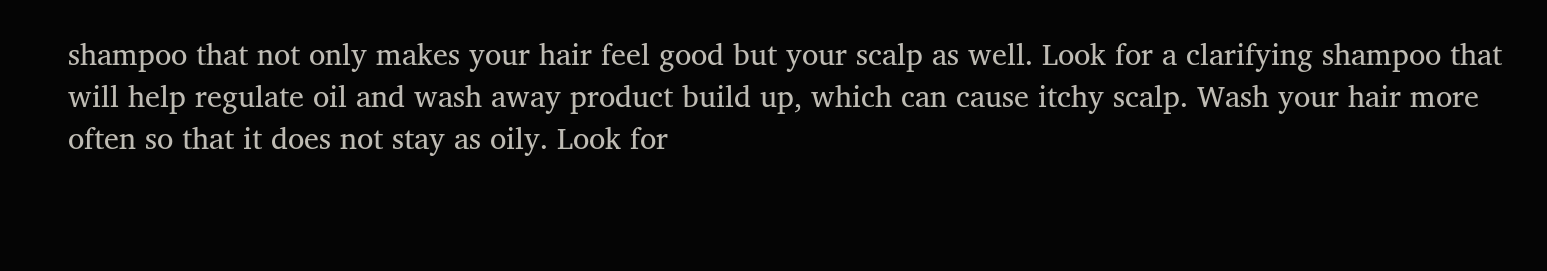shampoo that not only makes your hair feel good but your scalp as well. Look for a clarifying shampoo that will help regulate oil and wash away product build up, which can cause itchy scalp. Wash your hair more often so that it does not stay as oily. Look for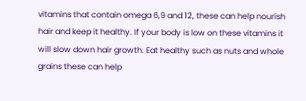vitamins that contain omega 6,9 and 12, these can help nourish hair and keep it healthy. If your body is low on these vitamins it will slow down hair growth. Eat healthy such as nuts and whole grains these can help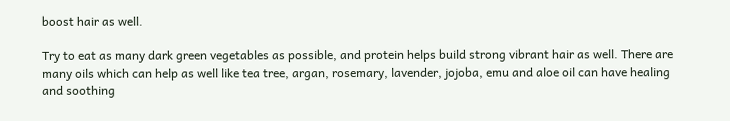boost hair as well.

Try to eat as many dark green vegetables as possible, and protein helps build strong vibrant hair as well. There are many oils which can help as well like tea tree, argan, rosemary, lavender, jojoba, emu and aloe oil can have healing and soothing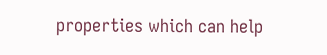properties which can help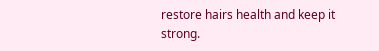restore hairs health and keep it strong.